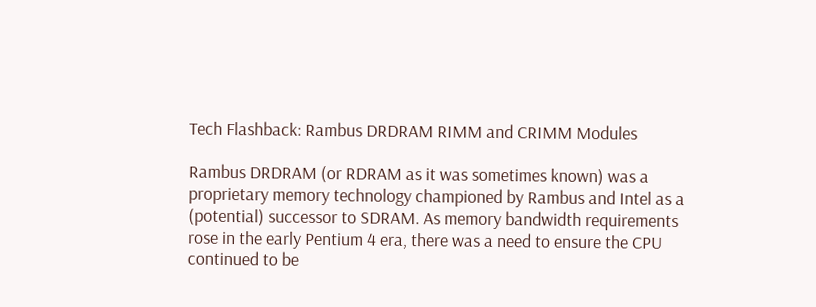Tech Flashback: Rambus DRDRAM RIMM and CRIMM Modules

Rambus DRDRAM (or RDRAM as it was sometimes known) was a proprietary memory technology championed by Rambus and Intel as a (potential) successor to SDRAM. As memory bandwidth requirements rose in the early Pentium 4 era, there was a need to ensure the CPU continued to be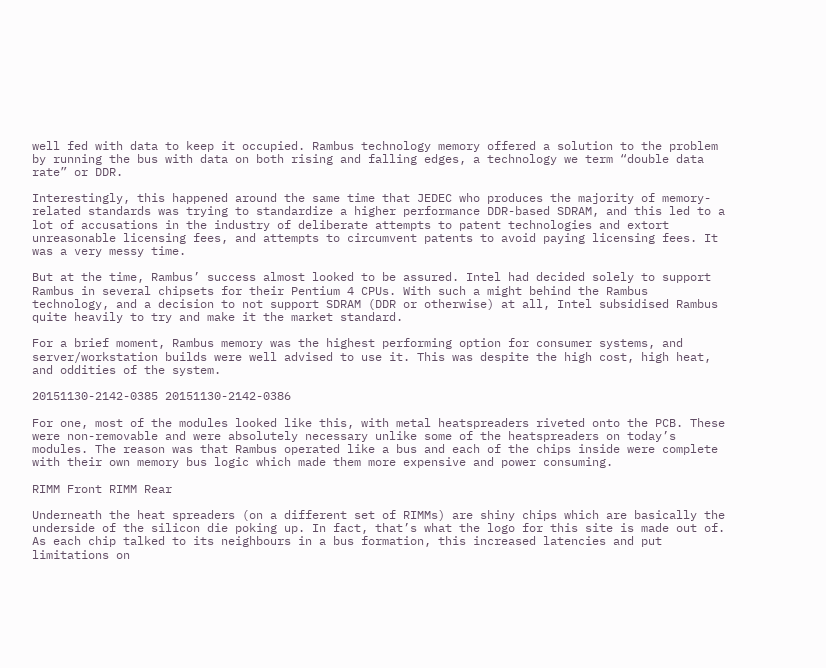well fed with data to keep it occupied. Rambus technology memory offered a solution to the problem by running the bus with data on both rising and falling edges, a technology we term “double data rate” or DDR.

Interestingly, this happened around the same time that JEDEC who produces the majority of memory-related standards was trying to standardize a higher performance DDR-based SDRAM, and this led to a lot of accusations in the industry of deliberate attempts to patent technologies and extort unreasonable licensing fees, and attempts to circumvent patents to avoid paying licensing fees. It was a very messy time.

But at the time, Rambus’ success almost looked to be assured. Intel had decided solely to support Rambus in several chipsets for their Pentium 4 CPUs. With such a might behind the Rambus technology, and a decision to not support SDRAM (DDR or otherwise) at all, Intel subsidised Rambus quite heavily to try and make it the market standard.

For a brief moment, Rambus memory was the highest performing option for consumer systems, and server/workstation builds were well advised to use it. This was despite the high cost, high heat, and oddities of the system.

20151130-2142-0385 20151130-2142-0386

For one, most of the modules looked like this, with metal heatspreaders riveted onto the PCB. These were non-removable and were absolutely necessary unlike some of the heatspreaders on today’s modules. The reason was that Rambus operated like a bus and each of the chips inside were complete with their own memory bus logic which made them more expensive and power consuming.

RIMM Front RIMM Rear

Underneath the heat spreaders (on a different set of RIMMs) are shiny chips which are basically the underside of the silicon die poking up. In fact, that’s what the logo for this site is made out of. As each chip talked to its neighbours in a bus formation, this increased latencies and put limitations on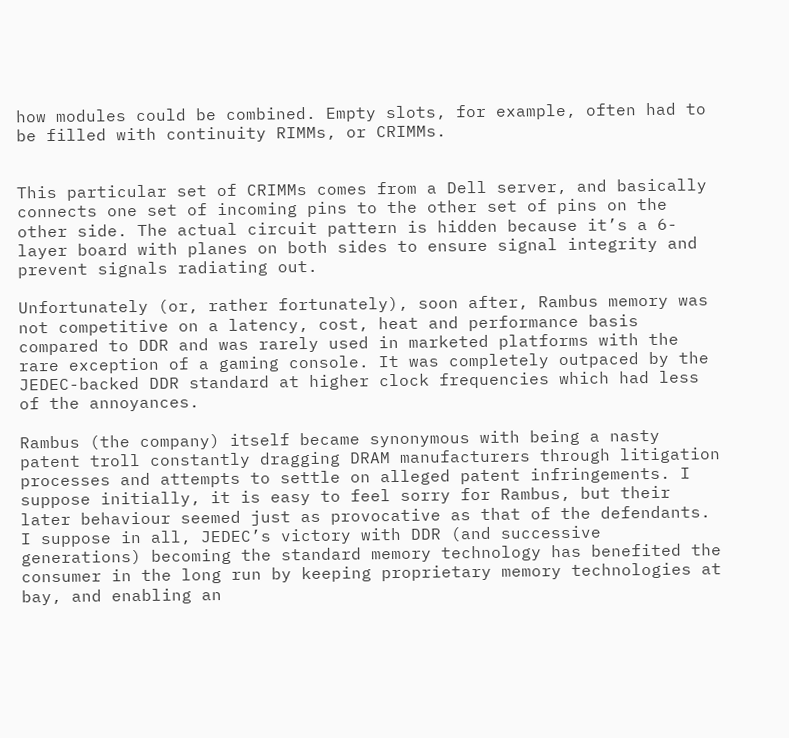how modules could be combined. Empty slots, for example, often had to be filled with continuity RIMMs, or CRIMMs.


This particular set of CRIMMs comes from a Dell server, and basically connects one set of incoming pins to the other set of pins on the other side. The actual circuit pattern is hidden because it’s a 6-layer board with planes on both sides to ensure signal integrity and prevent signals radiating out.

Unfortunately (or, rather fortunately), soon after, Rambus memory was not competitive on a latency, cost, heat and performance basis compared to DDR and was rarely used in marketed platforms with the rare exception of a gaming console. It was completely outpaced by the JEDEC-backed DDR standard at higher clock frequencies which had less of the annoyances.

Rambus (the company) itself became synonymous with being a nasty patent troll constantly dragging DRAM manufacturers through litigation processes and attempts to settle on alleged patent infringements. I suppose initially, it is easy to feel sorry for Rambus, but their later behaviour seemed just as provocative as that of the defendants. I suppose in all, JEDEC’s victory with DDR (and successive generations) becoming the standard memory technology has benefited the consumer in the long run by keeping proprietary memory technologies at bay, and enabling an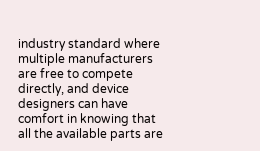industry standard where multiple manufacturers are free to compete directly, and device designers can have comfort in knowing that all the available parts are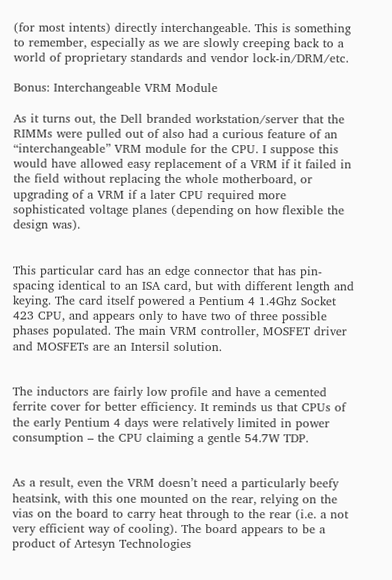(for most intents) directly interchangeable. This is something to remember, especially as we are slowly creeping back to a world of proprietary standards and vendor lock-in/DRM/etc.

Bonus: Interchangeable VRM Module

As it turns out, the Dell branded workstation/server that the RIMMs were pulled out of also had a curious feature of an “interchangeable” VRM module for the CPU. I suppose this would have allowed easy replacement of a VRM if it failed in the field without replacing the whole motherboard, or upgrading of a VRM if a later CPU required more sophisticated voltage planes (depending on how flexible the design was).


This particular card has an edge connector that has pin-spacing identical to an ISA card, but with different length and keying. The card itself powered a Pentium 4 1.4Ghz Socket 423 CPU, and appears only to have two of three possible phases populated. The main VRM controller, MOSFET driver and MOSFETs are an Intersil solution.


The inductors are fairly low profile and have a cemented ferrite cover for better efficiency. It reminds us that CPUs of the early Pentium 4 days were relatively limited in power consumption – the CPU claiming a gentle 54.7W TDP.


As a result, even the VRM doesn’t need a particularly beefy heatsink, with this one mounted on the rear, relying on the vias on the board to carry heat through to the rear (i.e. a not very efficient way of cooling). The board appears to be a product of Artesyn Technologies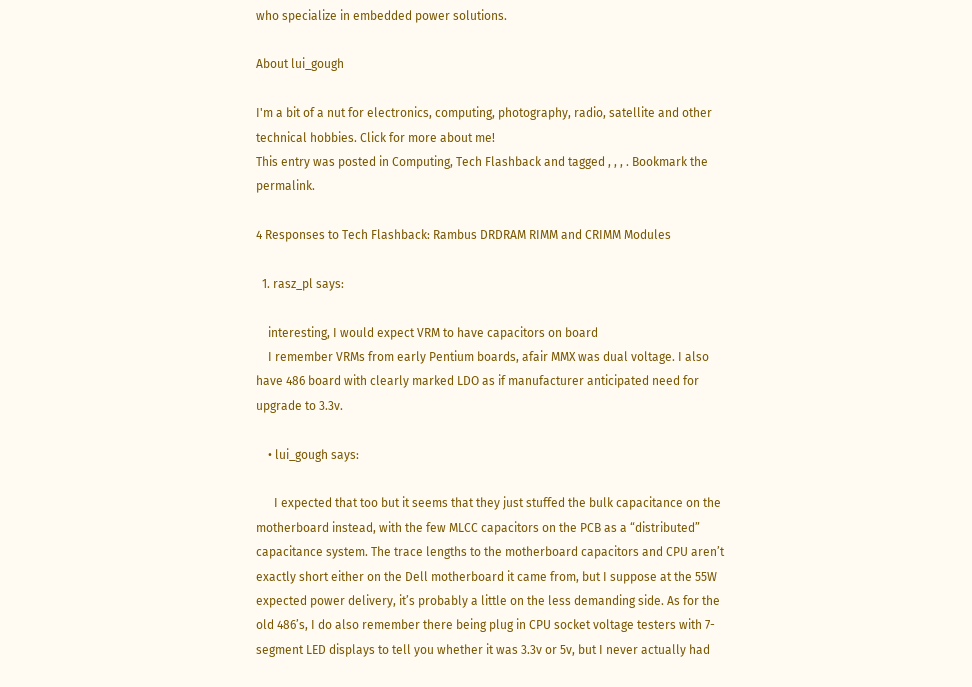who specialize in embedded power solutions.

About lui_gough

I'm a bit of a nut for electronics, computing, photography, radio, satellite and other technical hobbies. Click for more about me!
This entry was posted in Computing, Tech Flashback and tagged , , , . Bookmark the permalink.

4 Responses to Tech Flashback: Rambus DRDRAM RIMM and CRIMM Modules

  1. rasz_pl says:

    interesting, I would expect VRM to have capacitors on board
    I remember VRMs from early Pentium boards, afair MMX was dual voltage. I also have 486 board with clearly marked LDO as if manufacturer anticipated need for upgrade to 3.3v.

    • lui_gough says:

      I expected that too but it seems that they just stuffed the bulk capacitance on the motherboard instead, with the few MLCC capacitors on the PCB as a “distributed” capacitance system. The trace lengths to the motherboard capacitors and CPU aren’t exactly short either on the Dell motherboard it came from, but I suppose at the 55W expected power delivery, it’s probably a little on the less demanding side. As for the old 486’s, I do also remember there being plug in CPU socket voltage testers with 7-segment LED displays to tell you whether it was 3.3v or 5v, but I never actually had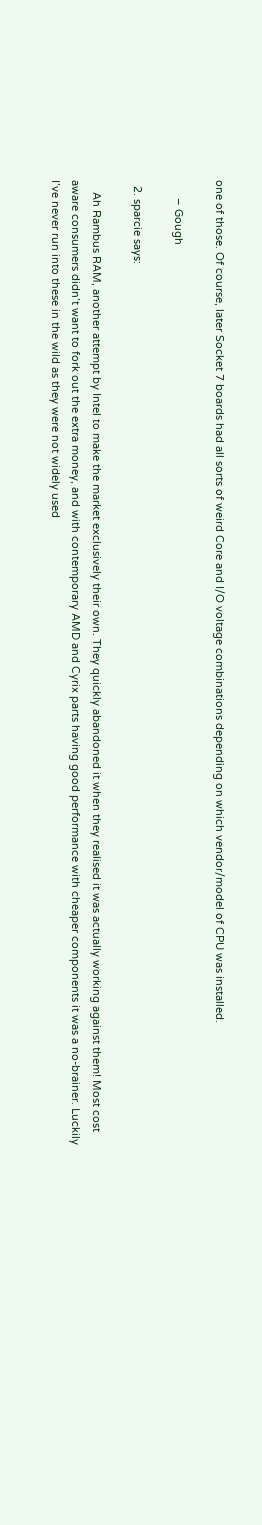one of those. Of course, later Socket 7 boards had all sorts of weird Core and I/O voltage combinations depending on which vendor/model of CPU was installed.

      – Gough

  2. sparcie says:

    Ah Rambus RAM, another attempt by Intel to make the market exclusively their own. They quickly abandoned it when they realised it was actually working against them! Most cost aware consumers didn’t want to fork out the extra money, and with contemporary AMD and Cyrix parts having good performance with cheaper components it was a no-brainer. Luckily I’ve never run into these in the wild as they were not widely used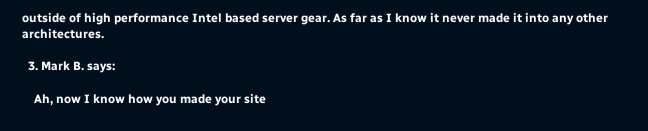outside of high performance Intel based server gear. As far as I know it never made it into any other architectures.

  3. Mark B. says:

    Ah, now I know how you made your site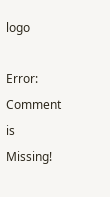logo

Error: Comment is Missing!